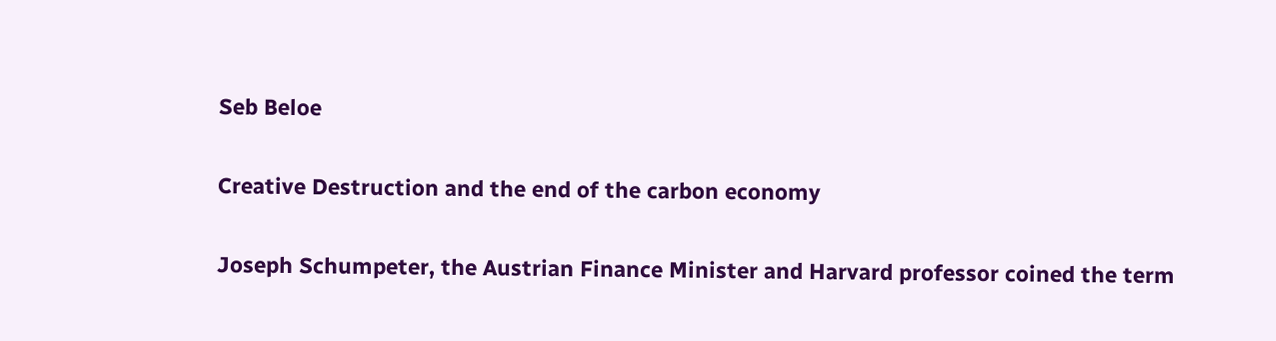Seb Beloe

Creative Destruction and the end of the carbon economy

Joseph Schumpeter, the Austrian Finance Minister and Harvard professor coined the term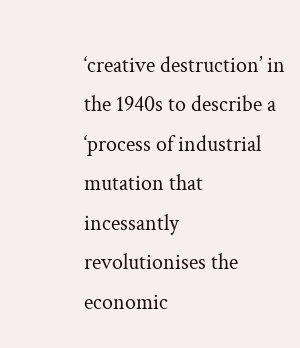‘creative destruction’ in the 1940s to describe a ‘process of industrial mutation that incessantly revolutionises the economic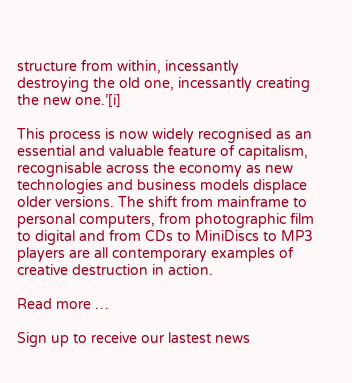structure from within, incessantly destroying the old one, incessantly creating the new one.’[i]

This process is now widely recognised as an essential and valuable feature of capitalism, recognisable across the economy as new technologies and business models displace older versions. The shift from mainframe to personal computers, from photographic film to digital and from CDs to MiniDiscs to MP3 players are all contemporary examples of creative destruction in action.

Read more …

Sign up to receive our lastest news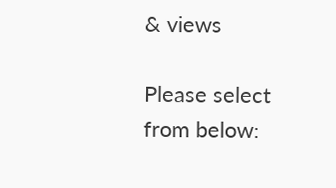& views

Please select from below: